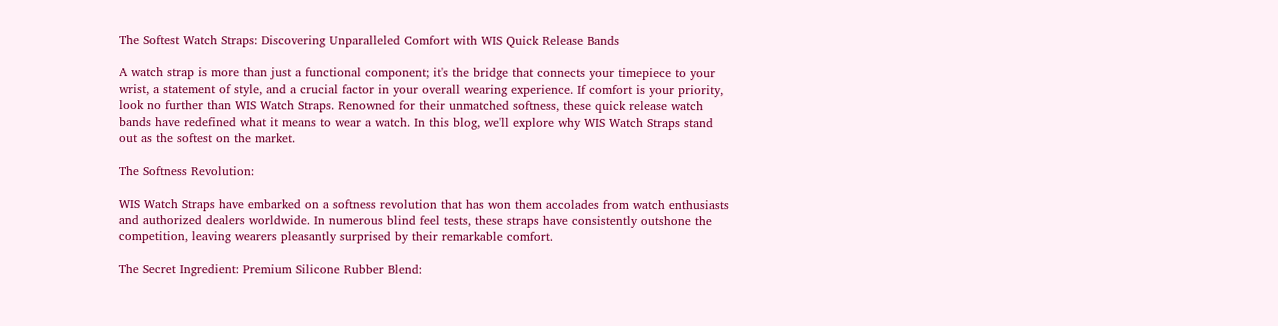The Softest Watch Straps: Discovering Unparalleled Comfort with WIS Quick Release Bands

A watch strap is more than just a functional component; it's the bridge that connects your timepiece to your wrist, a statement of style, and a crucial factor in your overall wearing experience. If comfort is your priority, look no further than WIS Watch Straps. Renowned for their unmatched softness, these quick release watch bands have redefined what it means to wear a watch. In this blog, we'll explore why WIS Watch Straps stand out as the softest on the market.

The Softness Revolution:

WIS Watch Straps have embarked on a softness revolution that has won them accolades from watch enthusiasts and authorized dealers worldwide. In numerous blind feel tests, these straps have consistently outshone the competition, leaving wearers pleasantly surprised by their remarkable comfort.

The Secret Ingredient: Premium Silicone Rubber Blend: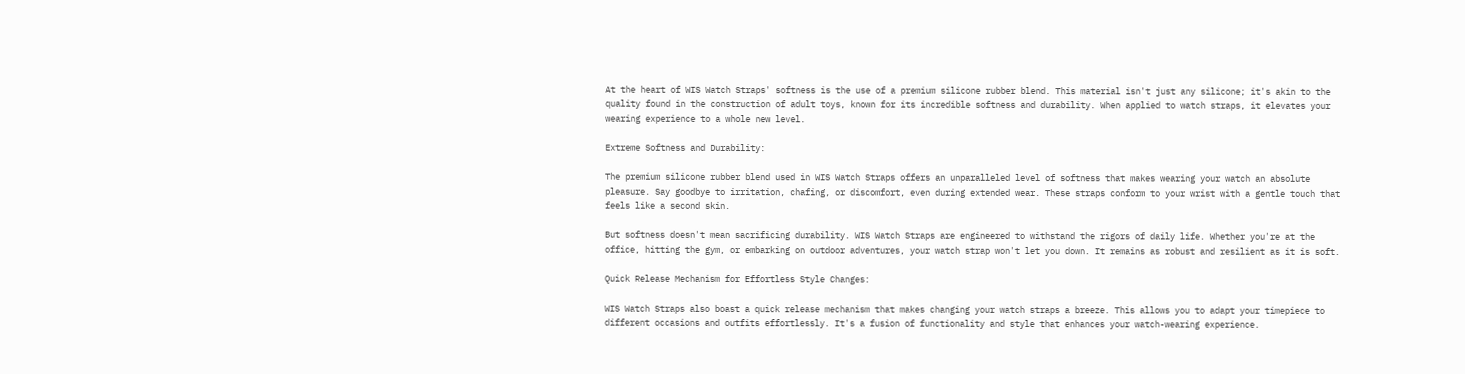At the heart of WIS Watch Straps' softness is the use of a premium silicone rubber blend. This material isn't just any silicone; it's akin to the quality found in the construction of adult toys, known for its incredible softness and durability. When applied to watch straps, it elevates your wearing experience to a whole new level.

Extreme Softness and Durability:

The premium silicone rubber blend used in WIS Watch Straps offers an unparalleled level of softness that makes wearing your watch an absolute pleasure. Say goodbye to irritation, chafing, or discomfort, even during extended wear. These straps conform to your wrist with a gentle touch that feels like a second skin.

But softness doesn't mean sacrificing durability. WIS Watch Straps are engineered to withstand the rigors of daily life. Whether you're at the office, hitting the gym, or embarking on outdoor adventures, your watch strap won't let you down. It remains as robust and resilient as it is soft.

Quick Release Mechanism for Effortless Style Changes:

WIS Watch Straps also boast a quick release mechanism that makes changing your watch straps a breeze. This allows you to adapt your timepiece to different occasions and outfits effortlessly. It's a fusion of functionality and style that enhances your watch-wearing experience.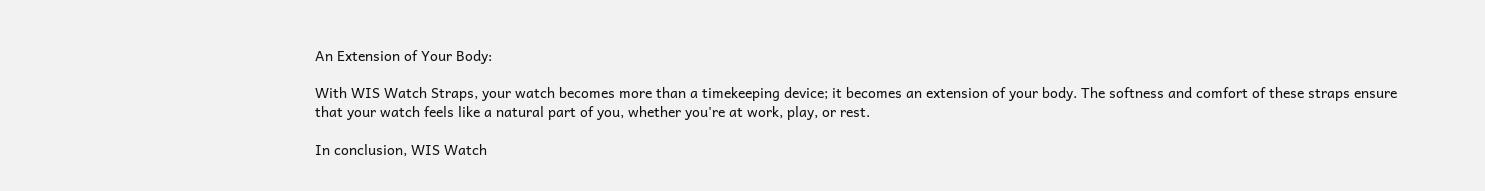An Extension of Your Body:

With WIS Watch Straps, your watch becomes more than a timekeeping device; it becomes an extension of your body. The softness and comfort of these straps ensure that your watch feels like a natural part of you, whether you're at work, play, or rest.

In conclusion, WIS Watch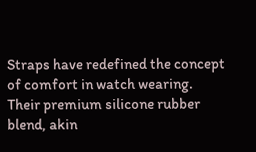Straps have redefined the concept of comfort in watch wearing. Their premium silicone rubber blend, akin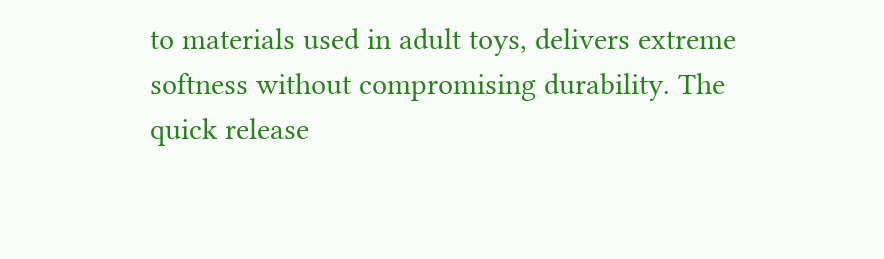to materials used in adult toys, delivers extreme softness without compromising durability. The quick release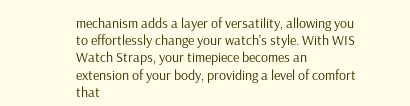mechanism adds a layer of versatility, allowing you to effortlessly change your watch's style. With WIS Watch Straps, your timepiece becomes an extension of your body, providing a level of comfort that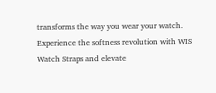transforms the way you wear your watch. Experience the softness revolution with WIS Watch Straps and elevate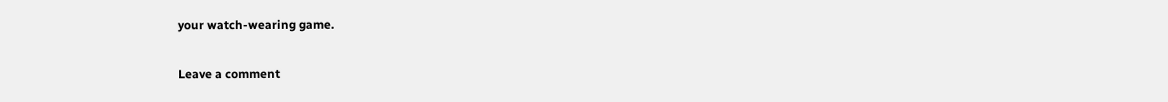your watch-wearing game.

Leave a comment